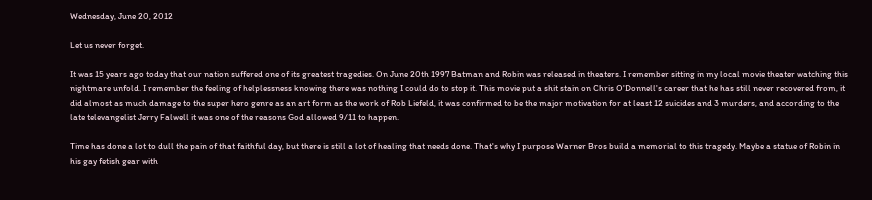Wednesday, June 20, 2012

Let us never forget.

It was 15 years ago today that our nation suffered one of its greatest tragedies. On June 20th 1997 Batman and Robin was released in theaters. I remember sitting in my local movie theater watching this nightmare unfold. I remember the feeling of helplessness knowing there was nothing I could do to stop it. This movie put a shit stain on Chris O'Donnell's career that he has still never recovered from, it did almost as much damage to the super hero genre as an art form as the work of Rob Liefeld, it was confirmed to be the major motivation for at least 12 suicides and 3 murders, and according to the late televangelist Jerry Falwell it was one of the reasons God allowed 9/11 to happen.

Time has done a lot to dull the pain of that faithful day, but there is still a lot of healing that needs done. That's why I purpose Warner Bros build a memorial to this tragedy. Maybe a statue of Robin in his gay fetish gear with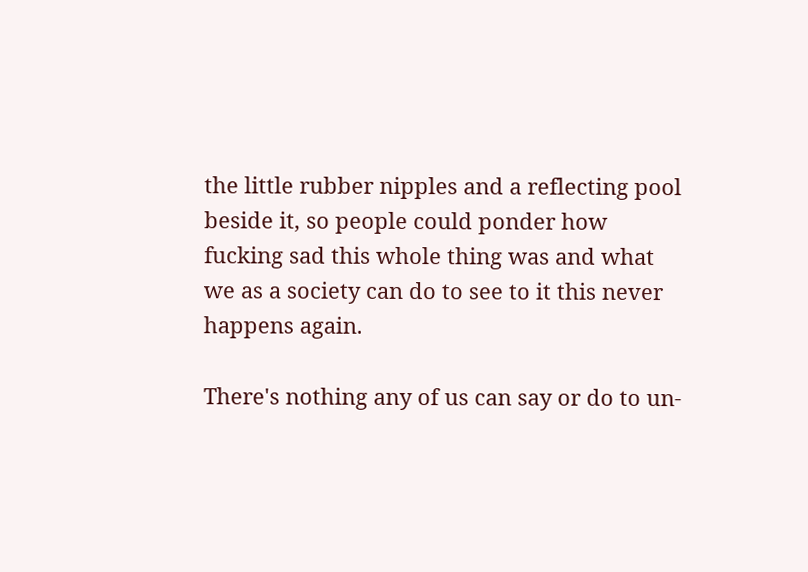the little rubber nipples and a reflecting pool beside it, so people could ponder how fucking sad this whole thing was and what we as a society can do to see to it this never happens again.

There's nothing any of us can say or do to un-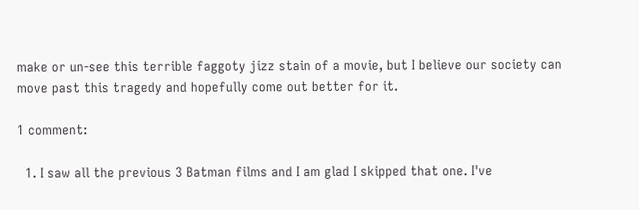make or un-see this terrible faggoty jizz stain of a movie, but I believe our society can move past this tragedy and hopefully come out better for it.

1 comment:

  1. I saw all the previous 3 Batman films and I am glad I skipped that one. I've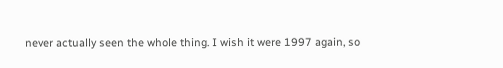never actually seen the whole thing. I wish it were 1997 again, so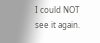I could NOT see it again.